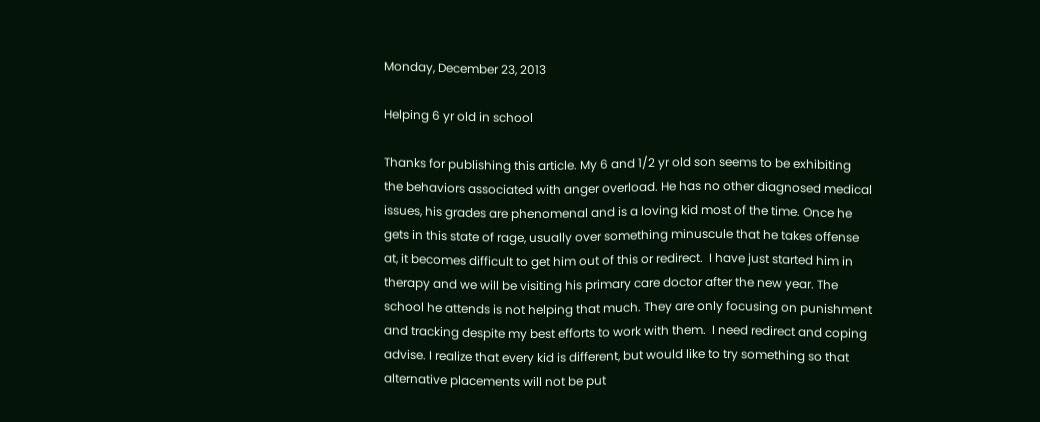Monday, December 23, 2013

Helping 6 yr old in school

Thanks for publishing this article. My 6 and 1/2 yr old son seems to be exhibiting the behaviors associated with anger overload. He has no other diagnosed medical issues, his grades are phenomenal and is a loving kid most of the time. Once he gets in this state of rage, usually over something minuscule that he takes offense at, it becomes difficult to get him out of this or redirect.  I have just started him in therapy and we will be visiting his primary care doctor after the new year. The school he attends is not helping that much. They are only focusing on punishment and tracking despite my best efforts to work with them.  I need redirect and coping advise. I realize that every kid is different, but would like to try something so that alternative placements will not be put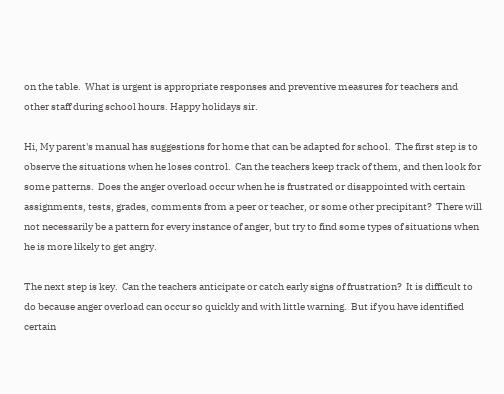on the table.  What is urgent is appropriate responses and preventive measures for teachers and other staff during school hours. Happy holidays sir.

Hi, My parent's manual has suggestions for home that can be adapted for school.  The first step is to observe the situations when he loses control.  Can the teachers keep track of them, and then look for some patterns.  Does the anger overload occur when he is frustrated or disappointed with certain assignments, tests, grades, comments from a peer or teacher, or some other precipitant?  There will not necessarily be a pattern for every instance of anger, but try to find some types of situations when he is more likely to get angry.

The next step is key.  Can the teachers anticipate or catch early signs of frustration?  It is difficult to do because anger overload can occur so quickly and with little warning.  But if you have identified certain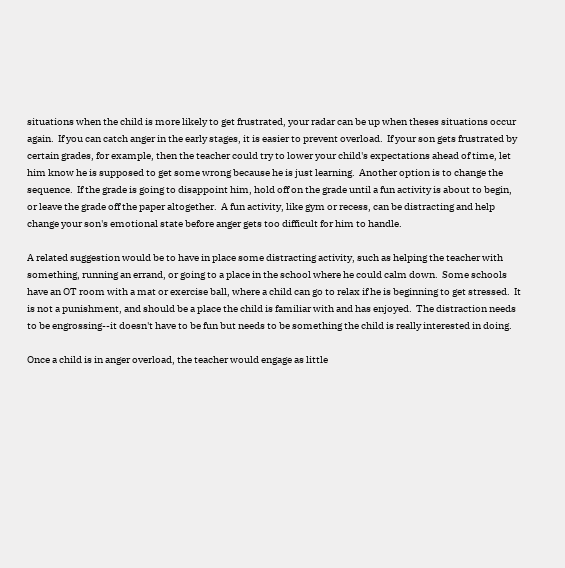situations when the child is more likely to get frustrated, your radar can be up when theses situations occur again.  If you can catch anger in the early stages, it is easier to prevent overload.  If your son gets frustrated by certain grades, for example, then the teacher could try to lower your child's expectations ahead of time, let him know he is supposed to get some wrong because he is just learning.  Another option is to change the sequence.  If the grade is going to disappoint him, hold off on the grade until a fun activity is about to begin, or leave the grade off the paper altogether.  A fun activity, like gym or recess, can be distracting and help change your son's emotional state before anger gets too difficult for him to handle.

A related suggestion would be to have in place some distracting activity, such as helping the teacher with something, running an errand, or going to a place in the school where he could calm down.  Some schools have an OT room with a mat or exercise ball, where a child can go to relax if he is beginning to get stressed.  It is not a punishment, and should be a place the child is familiar with and has enjoyed.  The distraction needs to be engrossing--it doesn't have to be fun but needs to be something the child is really interested in doing.

Once a child is in anger overload, the teacher would engage as little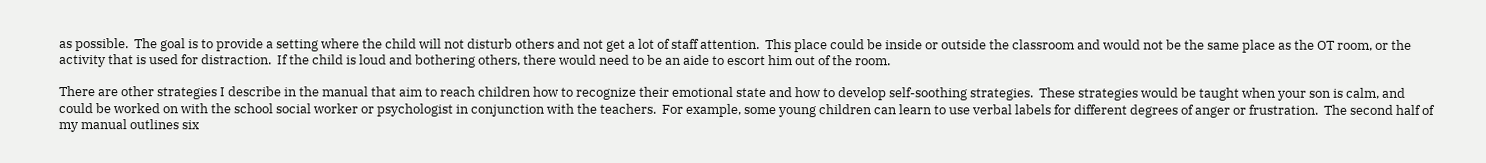as possible.  The goal is to provide a setting where the child will not disturb others and not get a lot of staff attention.  This place could be inside or outside the classroom and would not be the same place as the OT room, or the activity that is used for distraction.  If the child is loud and bothering others, there would need to be an aide to escort him out of the room.

There are other strategies I describe in the manual that aim to reach children how to recognize their emotional state and how to develop self-soothing strategies.  These strategies would be taught when your son is calm, and could be worked on with the school social worker or psychologist in conjunction with the teachers.  For example, some young children can learn to use verbal labels for different degrees of anger or frustration.  The second half of my manual outlines six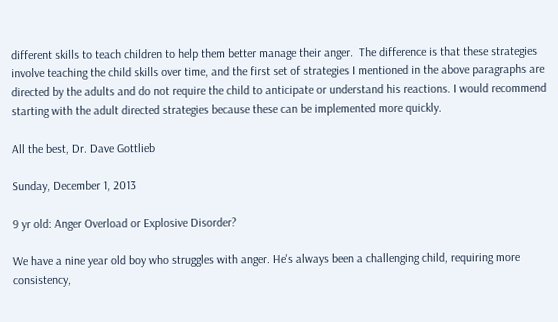different skills to teach children to help them better manage their anger.  The difference is that these strategies involve teaching the child skills over time, and the first set of strategies I mentioned in the above paragraphs are directed by the adults and do not require the child to anticipate or understand his reactions. I would recommend starting with the adult directed strategies because these can be implemented more quickly.

All the best, Dr. Dave Gottlieb

Sunday, December 1, 2013

9 yr old: Anger Overload or Explosive Disorder?

We have a nine year old boy who struggles with anger. He's always been a challenging child, requiring more consistency,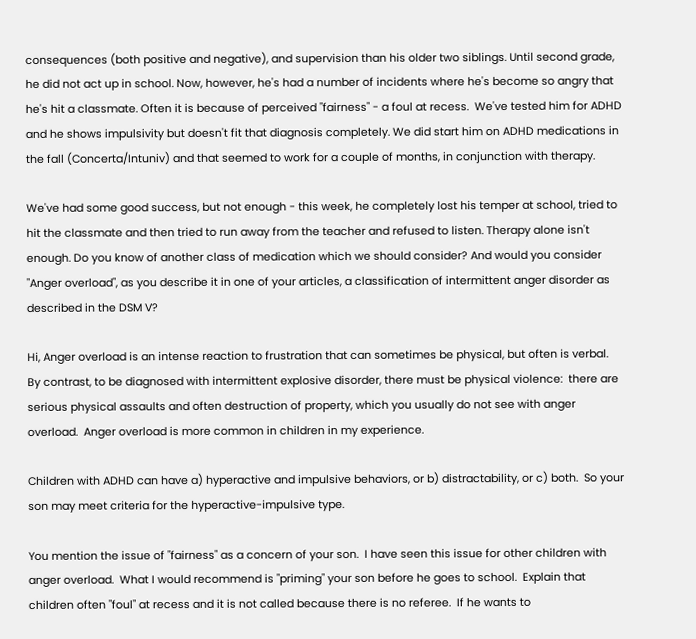consequences (both positive and negative), and supervision than his older two siblings. Until second grade, he did not act up in school. Now, however, he's had a number of incidents where he's become so angry that he's hit a classmate. Often it is because of perceived "fairness" - a foul at recess.  We've tested him for ADHD and he shows impulsivity but doesn't fit that diagnosis completely. We did start him on ADHD medications in the fall (Concerta/Intuniv) and that seemed to work for a couple of months, in conjunction with therapy.

We've had some good success, but not enough - this week, he completely lost his temper at school, tried to hit the classmate and then tried to run away from the teacher and refused to listen. Therapy alone isn't enough. Do you know of another class of medication which we should consider? And would you consider "Anger overload", as you describe it in one of your articles, a classification of intermittent anger disorder as described in the DSM V?

Hi, Anger overload is an intense reaction to frustration that can sometimes be physical, but often is verbal.  By contrast, to be diagnosed with intermittent explosive disorder, there must be physical violence:  there are serious physical assaults and often destruction of property, which you usually do not see with anger overload.  Anger overload is more common in children in my experience.

Children with ADHD can have a) hyperactive and impulsive behaviors, or b) distractability, or c) both.  So your son may meet criteria for the hyperactive-impulsive type.

You mention the issue of "fairness" as a concern of your son.  I have seen this issue for other children with anger overload.  What I would recommend is "priming" your son before he goes to school.  Explain that children often "foul" at recess and it is not called because there is no referee.  If he wants to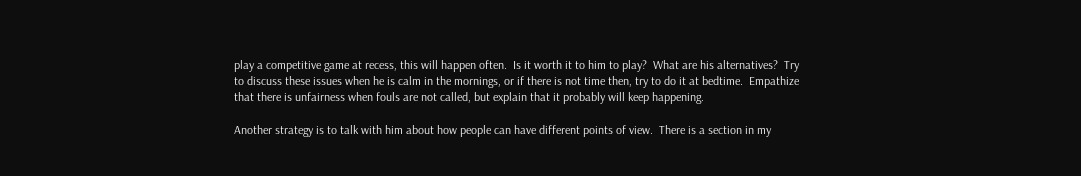play a competitive game at recess, this will happen often.  Is it worth it to him to play?  What are his alternatives?  Try to discuss these issues when he is calm in the mornings, or if there is not time then, try to do it at bedtime.  Empathize that there is unfairness when fouls are not called, but explain that it probably will keep happening.

Another strategy is to talk with him about how people can have different points of view.  There is a section in my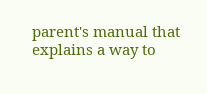parent's manual that explains a way to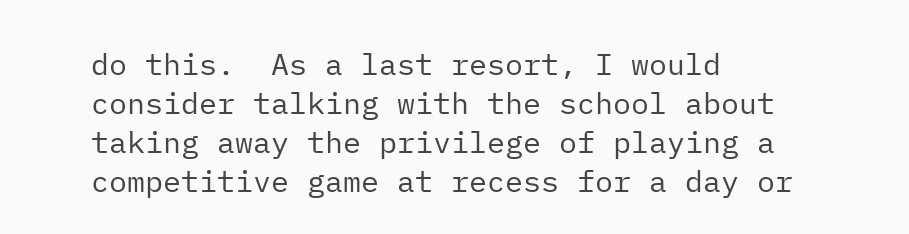do this.  As a last resort, I would consider talking with the school about taking away the privilege of playing a competitive game at recess for a day or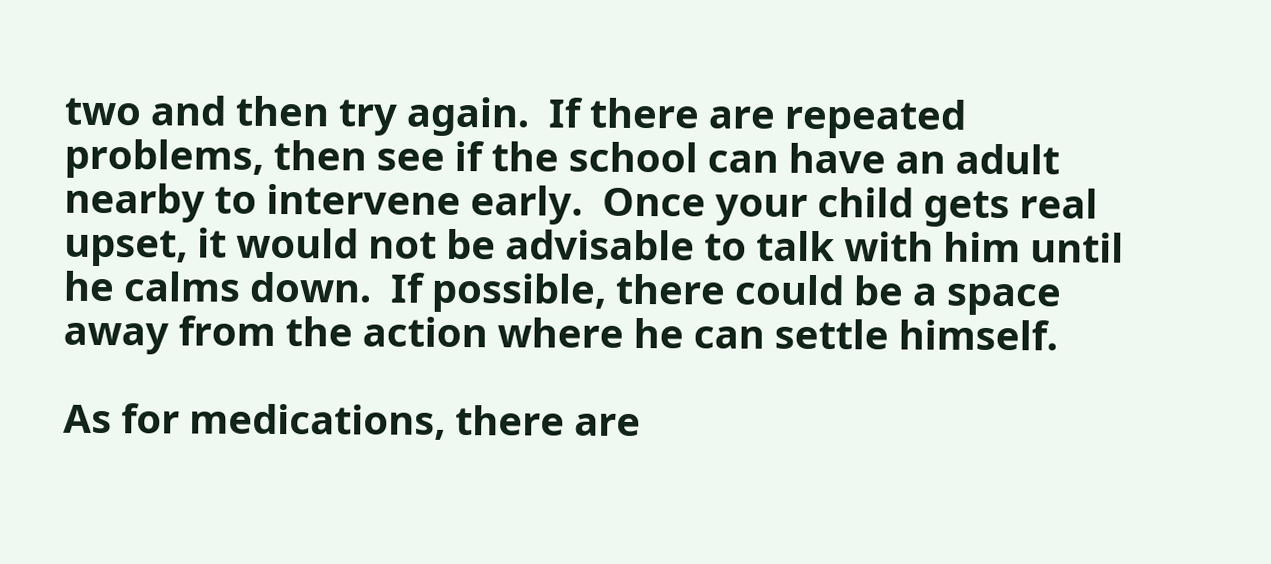two and then try again.  If there are repeated problems, then see if the school can have an adult nearby to intervene early.  Once your child gets real upset, it would not be advisable to talk with him until he calms down.  If possible, there could be a space away from the action where he can settle himself.

As for medications, there are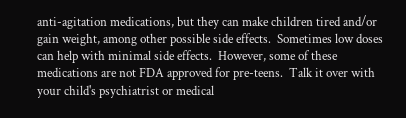anti-agitation medications, but they can make children tired and/or gain weight, among other possible side effects.  Sometimes low doses can help with minimal side effects.  However, some of these medications are not FDA approved for pre-teens.  Talk it over with your child's psychiatrist or medical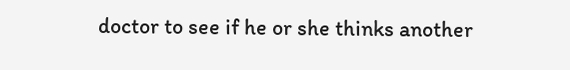doctor to see if he or she thinks another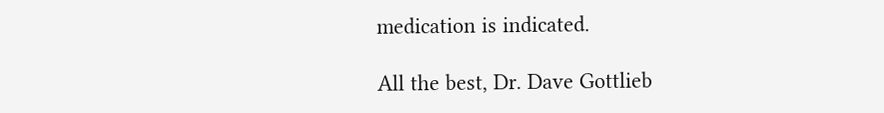medication is indicated.

All the best, Dr. Dave Gottlieb